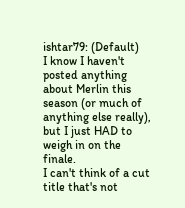ishtar79: (Default)
I know I haven't posted anything about Merlin this season (or much of anything else really), but I just HAD to weigh in on the finale.
I can't think of a cut title that's not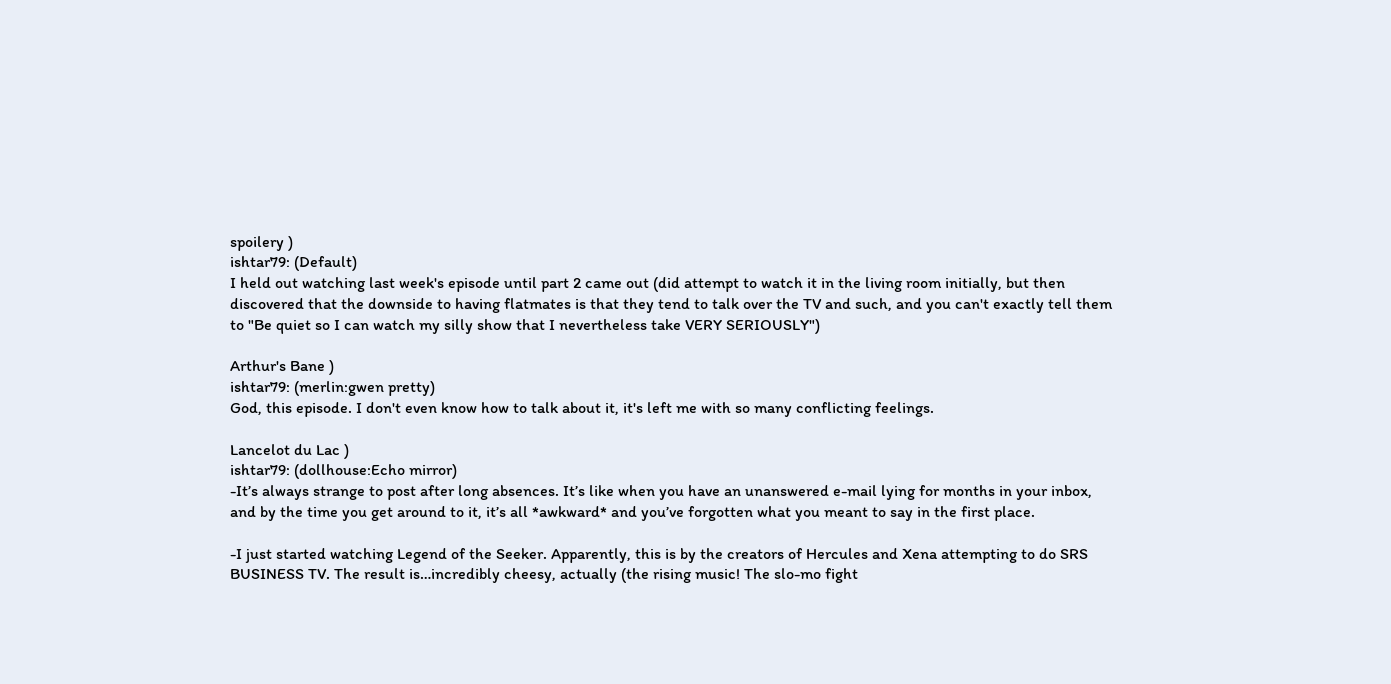spoilery )
ishtar79: (Default)
I held out watching last week's episode until part 2 came out (did attempt to watch it in the living room initially, but then discovered that the downside to having flatmates is that they tend to talk over the TV and such, and you can't exactly tell them to "Be quiet so I can watch my silly show that I nevertheless take VERY SERIOUSLY")

Arthur's Bane )
ishtar79: (merlin:gwen pretty)
God, this episode. I don't even know how to talk about it, it's left me with so many conflicting feelings.

Lancelot du Lac )
ishtar79: (dollhouse:Echo mirror)
-It’s always strange to post after long absences. It’s like when you have an unanswered e-mail lying for months in your inbox, and by the time you get around to it, it’s all *awkward* and you’ve forgotten what you meant to say in the first place.

-I just started watching Legend of the Seeker. Apparently, this is by the creators of Hercules and Xena attempting to do SRS BUSINESS TV. The result is…incredibly cheesy, actually (the rising music! The slo-mo fight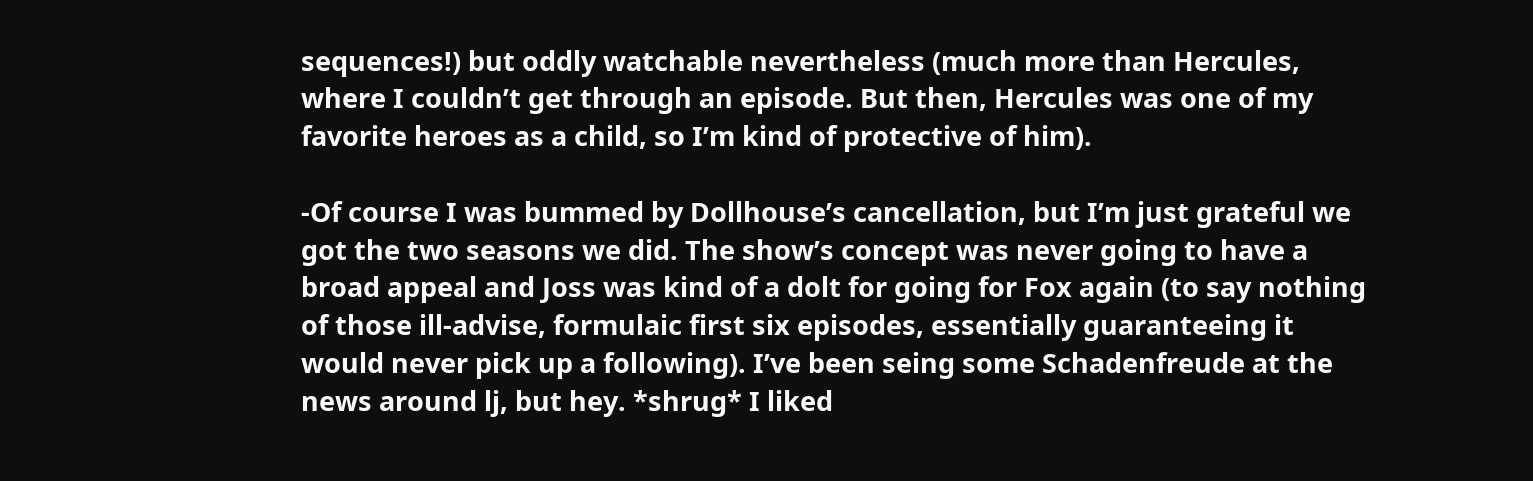sequences!) but oddly watchable nevertheless (much more than Hercules, where I couldn’t get through an episode. But then, Hercules was one of my favorite heroes as a child, so I’m kind of protective of him).

-Of course I was bummed by Dollhouse’s cancellation, but I’m just grateful we got the two seasons we did. The show’s concept was never going to have a broad appeal and Joss was kind of a dolt for going for Fox again (to say nothing of those ill-advise, formulaic first six episodes, essentially guaranteeing it would never pick up a following). I’ve been seing some Schadenfreude at the news around lj, but hey. *shrug* I liked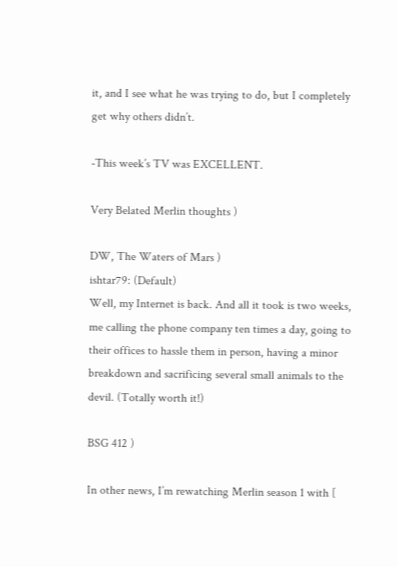it, and I see what he was trying to do, but I completely get why others didn’t.

-This week’s TV was EXCELLENT.

Very Belated Merlin thoughts )

DW, The Waters of Mars )
ishtar79: (Default)
Well, my Internet is back. And all it took is two weeks, me calling the phone company ten times a day, going to their offices to hassle them in person, having a minor breakdown and sacrificing several small animals to the devil. (Totally worth it!)

BSG 412 )

In other news, I’m rewatching Merlin season 1 with [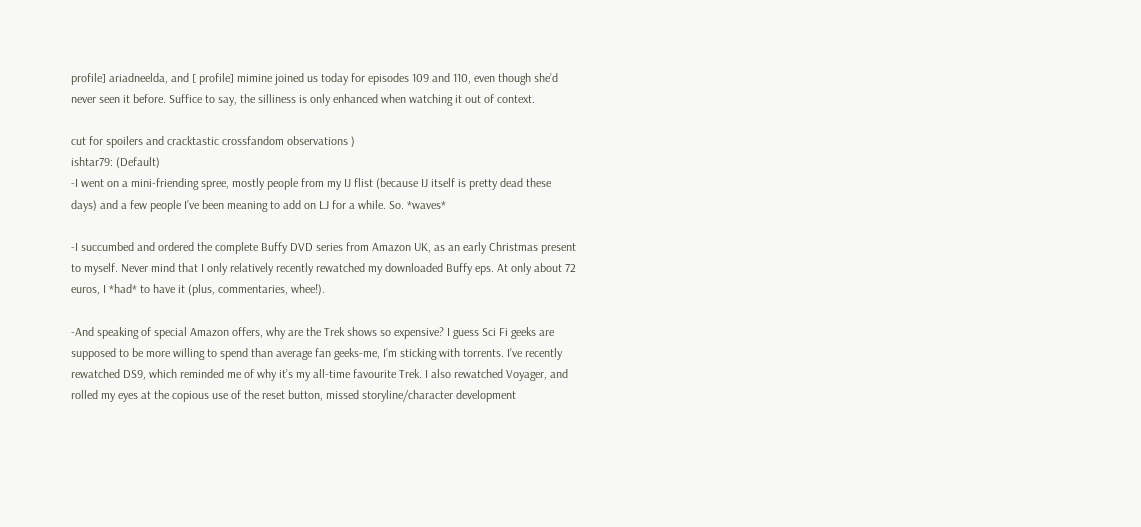profile] ariadneelda, and [ profile] mimine joined us today for episodes 109 and 110, even though she’d never seen it before. Suffice to say, the silliness is only enhanced when watching it out of context.

cut for spoilers and cracktastic crossfandom observations )
ishtar79: (Default)
-I went on a mini-friending spree, mostly people from my IJ flist (because IJ itself is pretty dead these days) and a few people I’ve been meaning to add on LJ for a while. So. *waves*

-I succumbed and ordered the complete Buffy DVD series from Amazon UK, as an early Christmas present to myself. Never mind that I only relatively recently rewatched my downloaded Buffy eps. At only about 72 euros, I *had* to have it (plus, commentaries, whee!).

-And speaking of special Amazon offers, why are the Trek shows so expensive? I guess Sci Fi geeks are supposed to be more willing to spend than average fan geeks-me, I’m sticking with torrents. I’ve recently rewatched DS9, which reminded me of why it’s my all-time favourite Trek. I also rewatched Voyager, and rolled my eyes at the copious use of the reset button, missed storyline/character development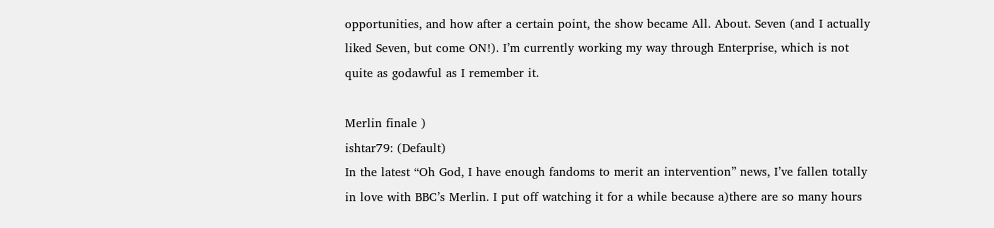opportunities, and how after a certain point, the show became All. About. Seven (and I actually liked Seven, but come ON!). I’m currently working my way through Enterprise, which is not quite as godawful as I remember it.

Merlin finale )
ishtar79: (Default)
In the latest “Oh God, I have enough fandoms to merit an intervention” news, I’ve fallen totally in love with BBC’s Merlin. I put off watching it for a while because a)there are so many hours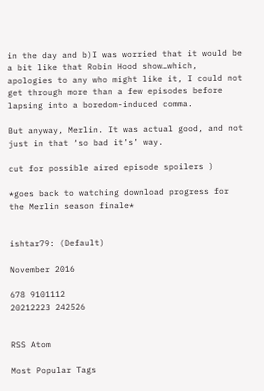in the day and b)I was worried that it would be a bit like that Robin Hood show…which, apologies to any who might like it, I could not get through more than a few episodes before lapsing into a boredom-induced comma.

But anyway, Merlin. It was actual good, and not just in that ‘so bad it’s’ way.

cut for possible aired episode spoilers )

*goes back to watching download progress for the Merlin season finale*


ishtar79: (Default)

November 2016

678 9101112
20212223 242526


RSS Atom

Most Popular Tags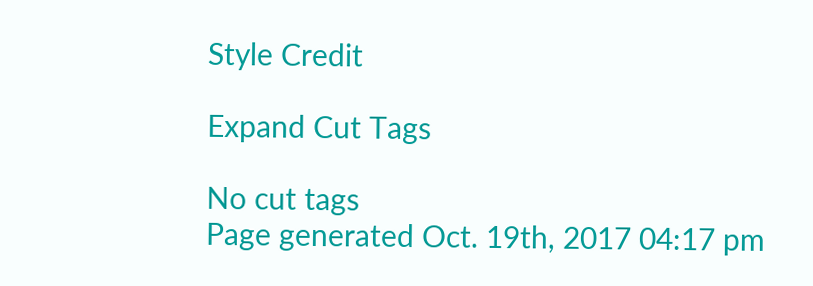Style Credit

Expand Cut Tags

No cut tags
Page generated Oct. 19th, 2017 04:17 pm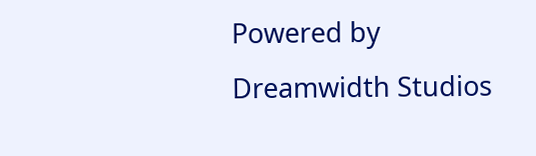Powered by Dreamwidth Studios